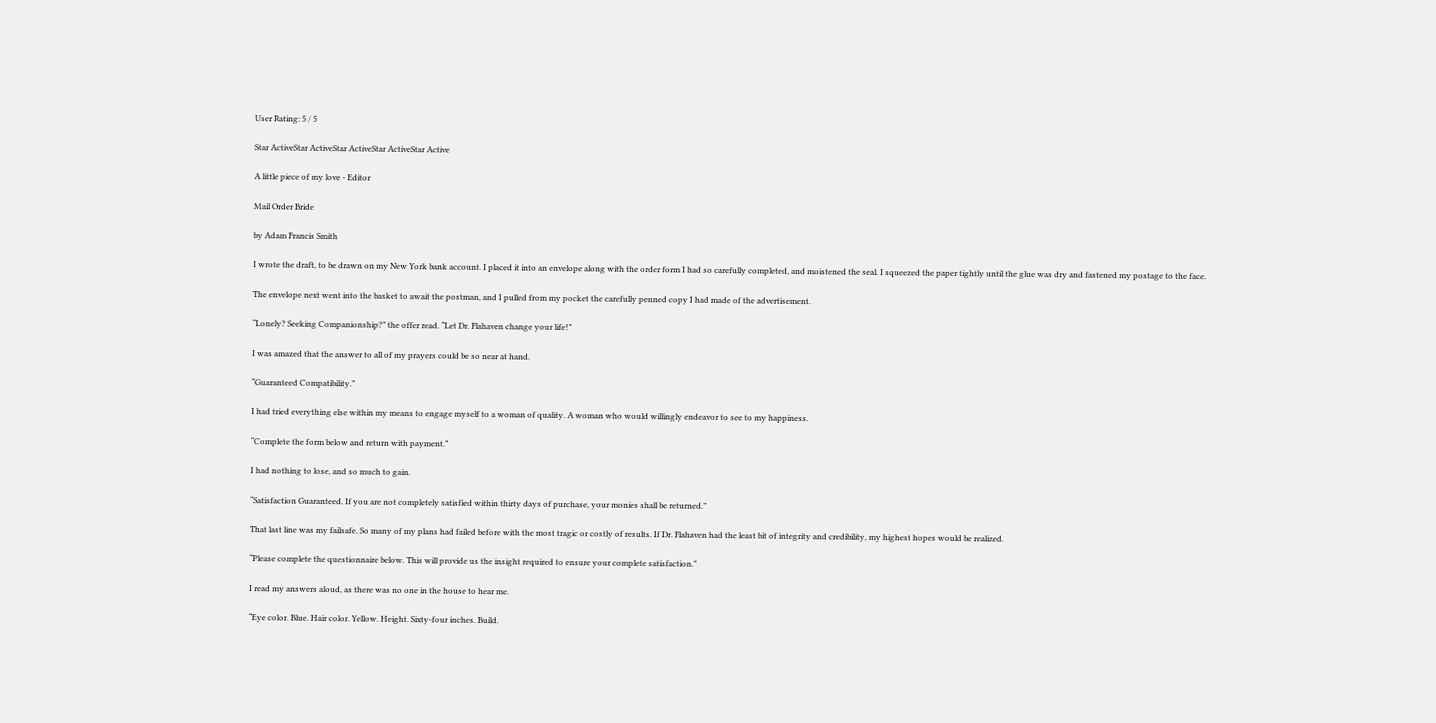User Rating: 5 / 5

Star ActiveStar ActiveStar ActiveStar ActiveStar Active

A little piece of my love - Editor

Mail Order Bride

by Adam Francis Smith

I wrote the draft, to be drawn on my New York bank account. I placed it into an envelope along with the order form I had so carefully completed, and moistened the seal. I squeezed the paper tightly until the glue was dry and fastened my postage to the face.

The envelope next went into the basket to await the postman, and I pulled from my pocket the carefully penned copy I had made of the advertisement.

“Lonely? Seeking Companionship?” the offer read. “Let Dr. Flahaven change your life!”

I was amazed that the answer to all of my prayers could be so near at hand.

“Guaranteed Compatibility.”

I had tried everything else within my means to engage myself to a woman of quality. A woman who would willingly endeavor to see to my happiness.

“Complete the form below and return with payment.”

I had nothing to lose, and so much to gain.

“Satisfaction Guaranteed. If you are not completely satisfied within thirty days of purchase, your monies shall be returned.”

That last line was my failsafe. So many of my plans had failed before with the most tragic or costly of results. If Dr. Flahaven had the least bit of integrity and credibility, my highest hopes would be realized.

“Please complete the questionnaire below. This will provide us the insight required to ensure your complete satisfaction.”

I read my answers aloud, as there was no one in the house to hear me.

“Eye color. Blue. Hair color. Yellow. Height. Sixty-four inches. Build.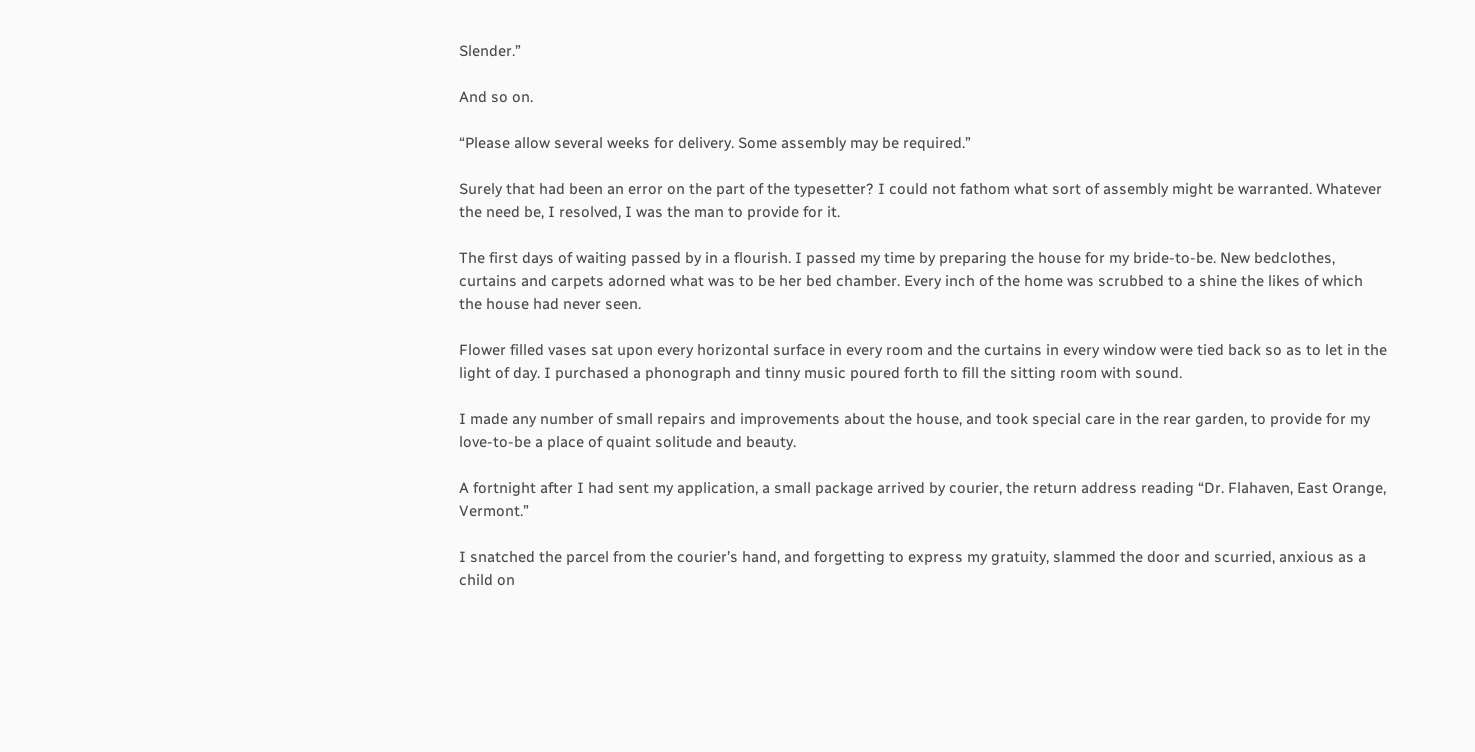Slender.”

And so on.

“Please allow several weeks for delivery. Some assembly may be required.”

Surely that had been an error on the part of the typesetter? I could not fathom what sort of assembly might be warranted. Whatever the need be, I resolved, I was the man to provide for it.

The first days of waiting passed by in a flourish. I passed my time by preparing the house for my bride-to-be. New bedclothes, curtains and carpets adorned what was to be her bed chamber. Every inch of the home was scrubbed to a shine the likes of which the house had never seen.

Flower filled vases sat upon every horizontal surface in every room and the curtains in every window were tied back so as to let in the light of day. I purchased a phonograph and tinny music poured forth to fill the sitting room with sound.

I made any number of small repairs and improvements about the house, and took special care in the rear garden, to provide for my love-to-be a place of quaint solitude and beauty.

A fortnight after I had sent my application, a small package arrived by courier, the return address reading “Dr. Flahaven, East Orange, Vermont.”

I snatched the parcel from the courier’s hand, and forgetting to express my gratuity, slammed the door and scurried, anxious as a child on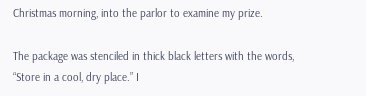Christmas morning, into the parlor to examine my prize.

The package was stenciled in thick black letters with the words, “Store in a cool, dry place.” I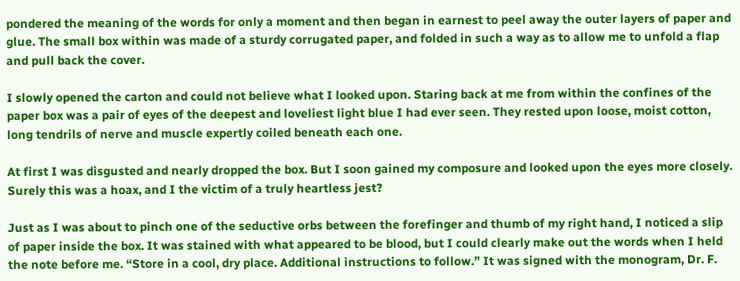pondered the meaning of the words for only a moment and then began in earnest to peel away the outer layers of paper and glue. The small box within was made of a sturdy corrugated paper, and folded in such a way as to allow me to unfold a flap and pull back the cover.

I slowly opened the carton and could not believe what I looked upon. Staring back at me from within the confines of the paper box was a pair of eyes of the deepest and loveliest light blue I had ever seen. They rested upon loose, moist cotton, long tendrils of nerve and muscle expertly coiled beneath each one.

At first I was disgusted and nearly dropped the box. But I soon gained my composure and looked upon the eyes more closely. Surely this was a hoax, and I the victim of a truly heartless jest?

Just as I was about to pinch one of the seductive orbs between the forefinger and thumb of my right hand, I noticed a slip of paper inside the box. It was stained with what appeared to be blood, but I could clearly make out the words when I held the note before me. “Store in a cool, dry place. Additional instructions to follow.” It was signed with the monogram, Dr. F.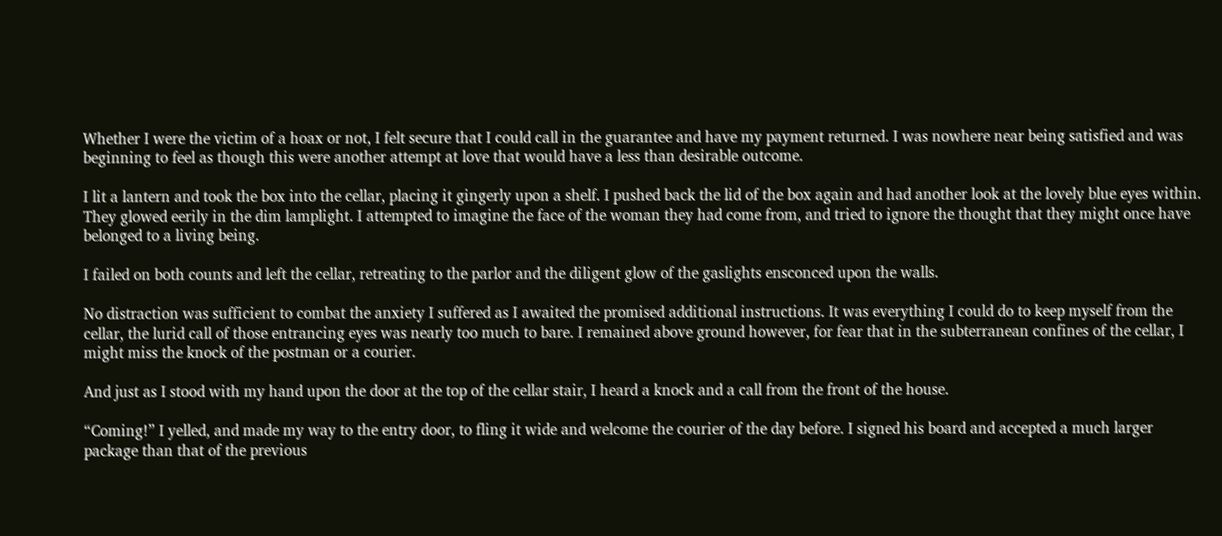Whether I were the victim of a hoax or not, I felt secure that I could call in the guarantee and have my payment returned. I was nowhere near being satisfied and was beginning to feel as though this were another attempt at love that would have a less than desirable outcome.

I lit a lantern and took the box into the cellar, placing it gingerly upon a shelf. I pushed back the lid of the box again and had another look at the lovely blue eyes within. They glowed eerily in the dim lamplight. I attempted to imagine the face of the woman they had come from, and tried to ignore the thought that they might once have belonged to a living being.

I failed on both counts and left the cellar, retreating to the parlor and the diligent glow of the gaslights ensconced upon the walls.

No distraction was sufficient to combat the anxiety I suffered as I awaited the promised additional instructions. It was everything I could do to keep myself from the cellar, the lurid call of those entrancing eyes was nearly too much to bare. I remained above ground however, for fear that in the subterranean confines of the cellar, I might miss the knock of the postman or a courier.

And just as I stood with my hand upon the door at the top of the cellar stair, I heard a knock and a call from the front of the house.

“Coming!” I yelled, and made my way to the entry door, to fling it wide and welcome the courier of the day before. I signed his board and accepted a much larger package than that of the previous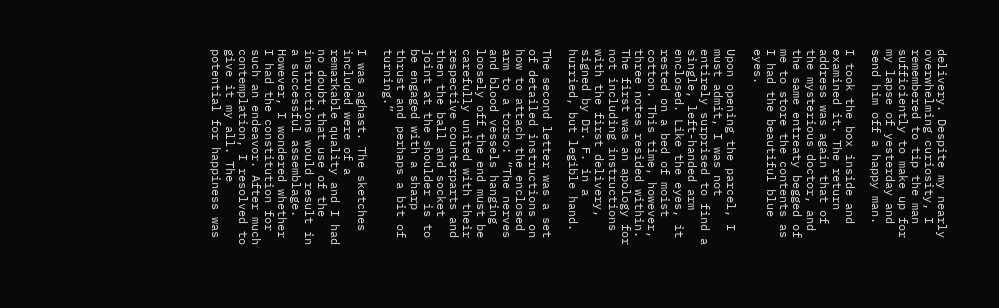delivery. Despite my nearly overwhelming curiosity, I remembered to tip the man sufficiently to make up for my lapse of yesterday and send him off a happy man.

I took the box inside and examined it. The return address was again that of the mysterious doctor, and the same entreaty begged of me to store the contents as I had the beautiful blue eyes.

Upon opening the parcel, I must admit, I was not entirely surprised to find a single, left-handed arm enclosed. Like the eyes, it rested on a bed of moist cotton. This time, however, three notes resided within. The first was an apology for not including instructions with the first delivery, signed by Dr. F. in a hurried, but legible hand.

The second letter was a set of detailed instructions on how to attach the enclosed arm to a torso: “The nerves and blood vessels hanging loosely off the end must be carefully united with their respective counterparts and then the ball and socket joint at the shoulder is to be engaged with a sharp thrust and perhaps a bit of turning.”

I was aghast. The sketches included were of a remarkable quality and I had no doubt that use of the instructions would result in a successful assemblage. However, I wondered whether I had the constitution for such an endeavor. After much contemplation, I resolved to give it my all. The potential for happiness was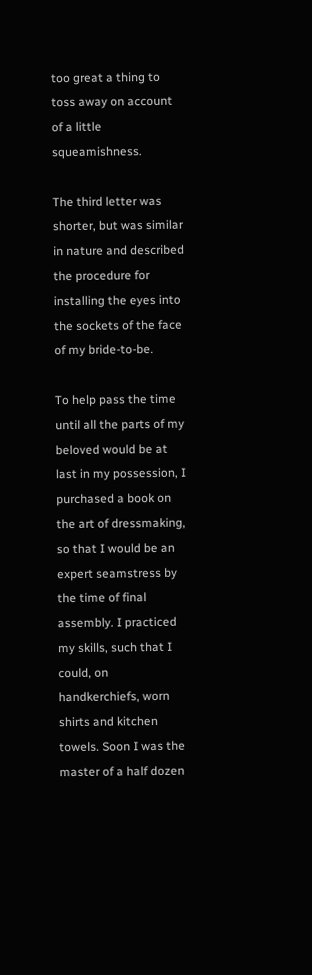too great a thing to toss away on account of a little squeamishness.

The third letter was shorter, but was similar in nature and described the procedure for installing the eyes into the sockets of the face of my bride-to-be.

To help pass the time until all the parts of my beloved would be at last in my possession, I purchased a book on the art of dressmaking, so that I would be an expert seamstress by the time of final assembly. I practiced my skills, such that I could, on handkerchiefs, worn shirts and kitchen towels. Soon I was the master of a half dozen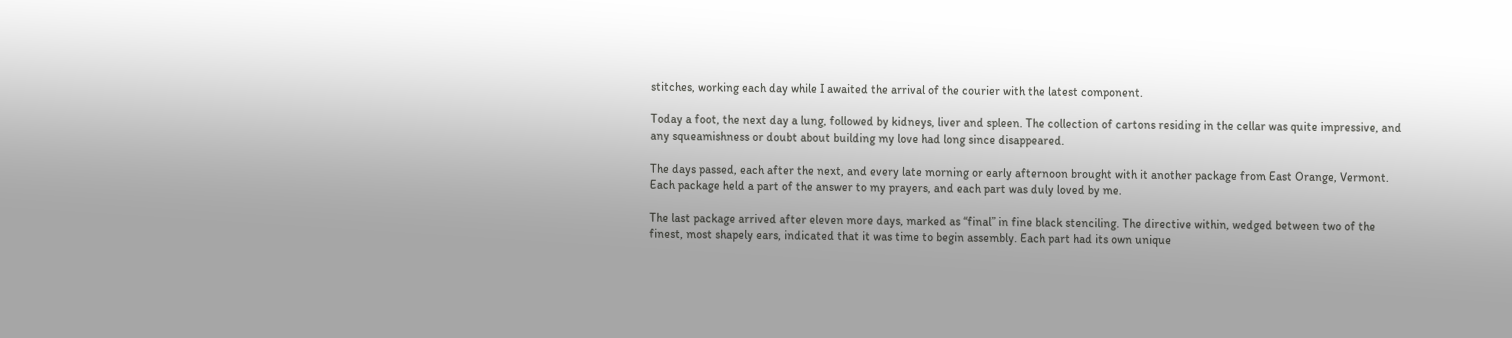stitches, working each day while I awaited the arrival of the courier with the latest component.

Today a foot, the next day a lung, followed by kidneys, liver and spleen. The collection of cartons residing in the cellar was quite impressive, and any squeamishness or doubt about building my love had long since disappeared.

The days passed, each after the next, and every late morning or early afternoon brought with it another package from East Orange, Vermont. Each package held a part of the answer to my prayers, and each part was duly loved by me.

The last package arrived after eleven more days, marked as “final” in fine black stenciling. The directive within, wedged between two of the finest, most shapely ears, indicated that it was time to begin assembly. Each part had its own unique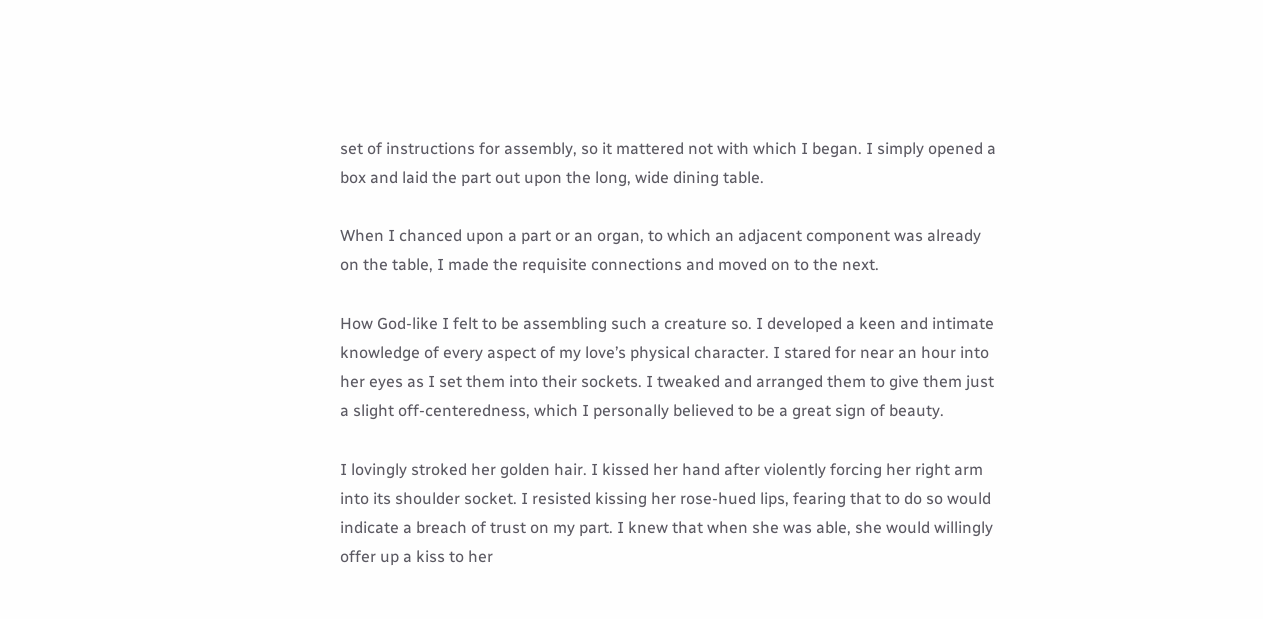set of instructions for assembly, so it mattered not with which I began. I simply opened a box and laid the part out upon the long, wide dining table.

When I chanced upon a part or an organ, to which an adjacent component was already on the table, I made the requisite connections and moved on to the next.

How God-like I felt to be assembling such a creature so. I developed a keen and intimate knowledge of every aspect of my love’s physical character. I stared for near an hour into her eyes as I set them into their sockets. I tweaked and arranged them to give them just a slight off-centeredness, which I personally believed to be a great sign of beauty.

I lovingly stroked her golden hair. I kissed her hand after violently forcing her right arm into its shoulder socket. I resisted kissing her rose-hued lips, fearing that to do so would indicate a breach of trust on my part. I knew that when she was able, she would willingly offer up a kiss to her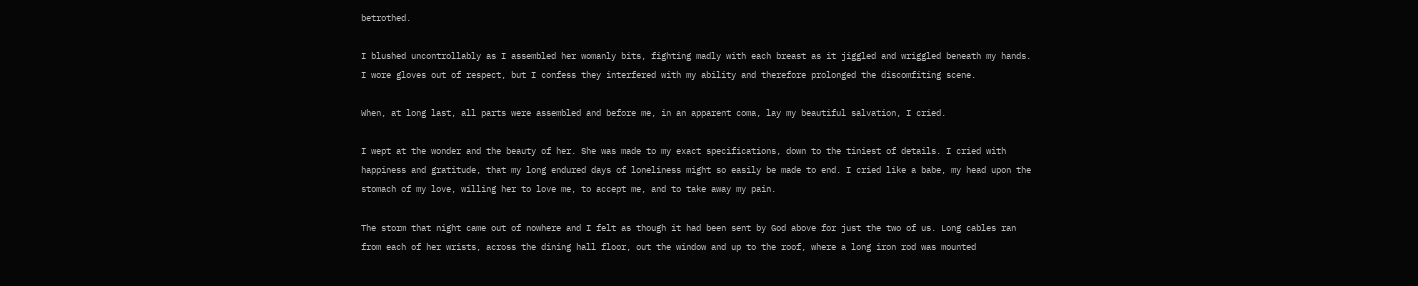betrothed.

I blushed uncontrollably as I assembled her womanly bits, fighting madly with each breast as it jiggled and wriggled beneath my hands. I wore gloves out of respect, but I confess they interfered with my ability and therefore prolonged the discomfiting scene.

When, at long last, all parts were assembled and before me, in an apparent coma, lay my beautiful salvation, I cried.

I wept at the wonder and the beauty of her. She was made to my exact specifications, down to the tiniest of details. I cried with happiness and gratitude, that my long endured days of loneliness might so easily be made to end. I cried like a babe, my head upon the stomach of my love, willing her to love me, to accept me, and to take away my pain.

The storm that night came out of nowhere and I felt as though it had been sent by God above for just the two of us. Long cables ran from each of her wrists, across the dining hall floor, out the window and up to the roof, where a long iron rod was mounted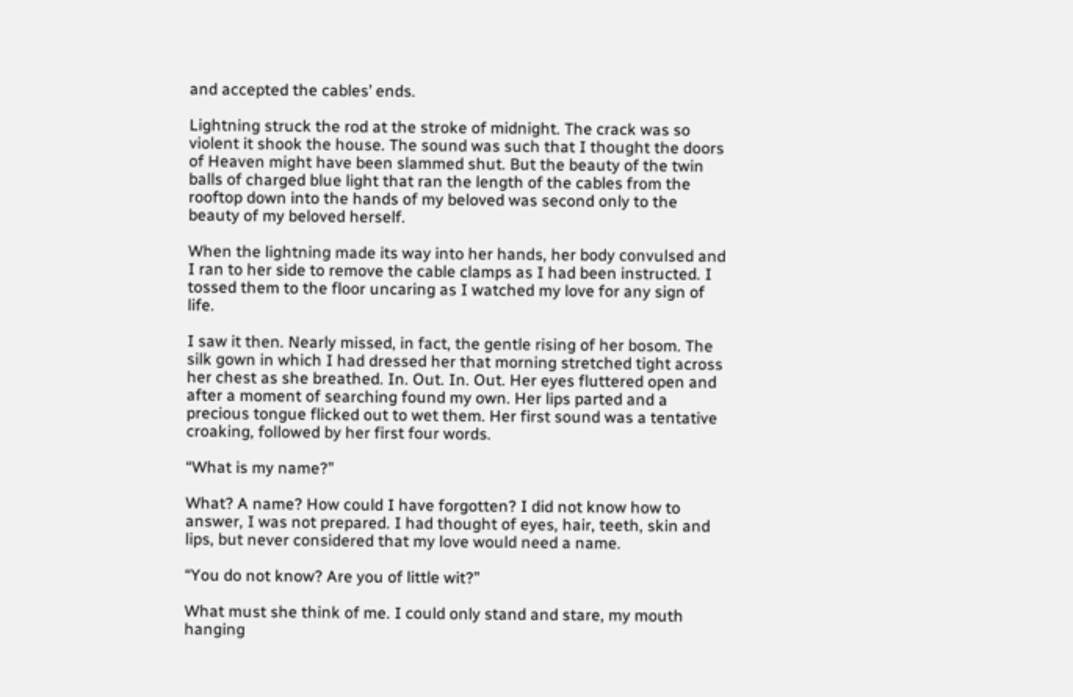and accepted the cables’ ends.

Lightning struck the rod at the stroke of midnight. The crack was so violent it shook the house. The sound was such that I thought the doors of Heaven might have been slammed shut. But the beauty of the twin balls of charged blue light that ran the length of the cables from the rooftop down into the hands of my beloved was second only to the beauty of my beloved herself.

When the lightning made its way into her hands, her body convulsed and I ran to her side to remove the cable clamps as I had been instructed. I tossed them to the floor uncaring as I watched my love for any sign of life.

I saw it then. Nearly missed, in fact, the gentle rising of her bosom. The silk gown in which I had dressed her that morning stretched tight across her chest as she breathed. In. Out. In. Out. Her eyes fluttered open and after a moment of searching found my own. Her lips parted and a precious tongue flicked out to wet them. Her first sound was a tentative croaking, followed by her first four words.

“What is my name?”

What? A name? How could I have forgotten? I did not know how to answer, I was not prepared. I had thought of eyes, hair, teeth, skin and lips, but never considered that my love would need a name.

“You do not know? Are you of little wit?”

What must she think of me. I could only stand and stare, my mouth hanging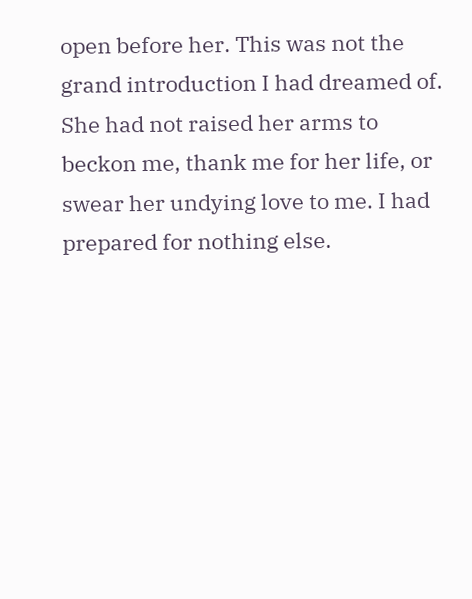open before her. This was not the grand introduction I had dreamed of. She had not raised her arms to beckon me, thank me for her life, or swear her undying love to me. I had prepared for nothing else.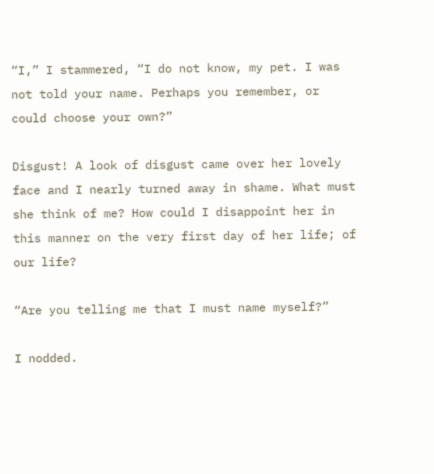“I,” I stammered, “I do not know, my pet. I was not told your name. Perhaps you remember, or could choose your own?”

Disgust! A look of disgust came over her lovely face and I nearly turned away in shame. What must she think of me? How could I disappoint her in this manner on the very first day of her life; of our life?

“Are you telling me that I must name myself?”

I nodded.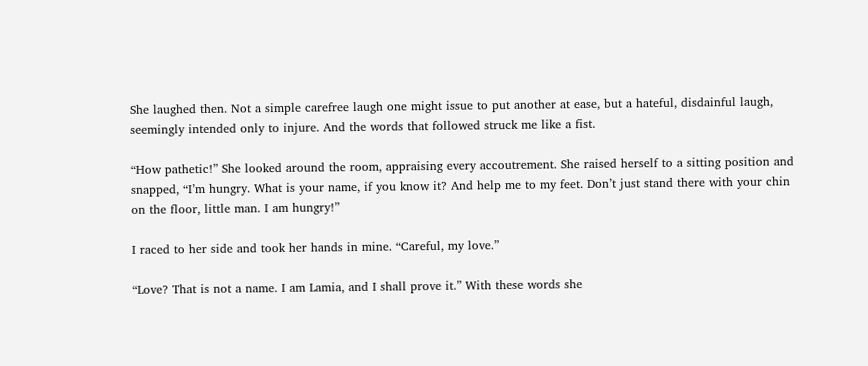She laughed then. Not a simple carefree laugh one might issue to put another at ease, but a hateful, disdainful laugh, seemingly intended only to injure. And the words that followed struck me like a fist.

“How pathetic!” She looked around the room, appraising every accoutrement. She raised herself to a sitting position and snapped, “I’m hungry. What is your name, if you know it? And help me to my feet. Don’t just stand there with your chin on the floor, little man. I am hungry!”

I raced to her side and took her hands in mine. “Careful, my love.”

“Love? That is not a name. I am Lamia, and I shall prove it.” With these words she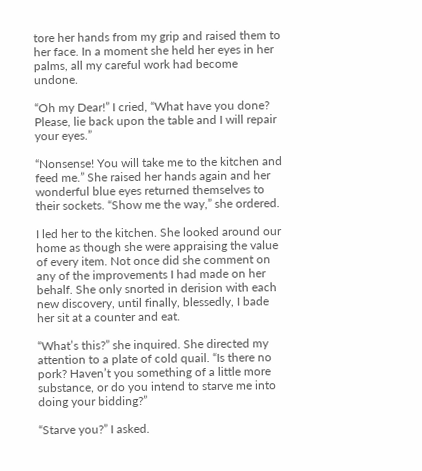tore her hands from my grip and raised them to her face. In a moment she held her eyes in her palms, all my careful work had become undone.

“Oh my Dear!” I cried, “What have you done? Please, lie back upon the table and I will repair your eyes.”

“Nonsense! You will take me to the kitchen and feed me.” She raised her hands again and her wonderful blue eyes returned themselves to their sockets. “Show me the way,” she ordered.

I led her to the kitchen. She looked around our home as though she were appraising the value of every item. Not once did she comment on any of the improvements I had made on her behalf. She only snorted in derision with each new discovery, until finally, blessedly, I bade her sit at a counter and eat.

“What’s this?” she inquired. She directed my attention to a plate of cold quail. “Is there no pork? Haven’t you something of a little more substance, or do you intend to starve me into doing your bidding?”

“Starve you?” I asked.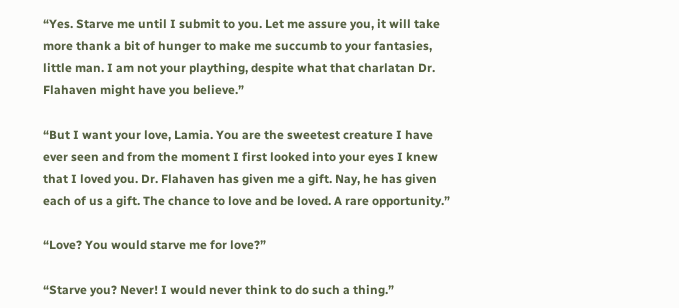“Yes. Starve me until I submit to you. Let me assure you, it will take more thank a bit of hunger to make me succumb to your fantasies, little man. I am not your plaything, despite what that charlatan Dr. Flahaven might have you believe.”

“But I want your love, Lamia. You are the sweetest creature I have ever seen and from the moment I first looked into your eyes I knew that I loved you. Dr. Flahaven has given me a gift. Nay, he has given each of us a gift. The chance to love and be loved. A rare opportunity.”

“Love? You would starve me for love?”

“Starve you? Never! I would never think to do such a thing.”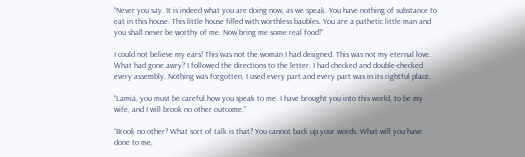“Never you say. It is indeed what you are doing now, as we speak. You have nothing of substance to eat in this house. This little house filled with worthless baubles. You are a pathetic little man and you shall never be worthy of me. Now bring me some real food!”

I could not believe my ears! This was not the woman I had designed. This was not my eternal love. What had gone awry? I followed the directions to the letter. I had checked and double-checked every assembly. Nothing was forgotten, I used every part and every part was in its rightful place.

“Lamia, you must be careful how you speak to me. I have brought you into this world, to be my wife, and I will brook no other outcome.”

“Brook no other? What sort of talk is that? You cannot back up your words. What will you have done to me,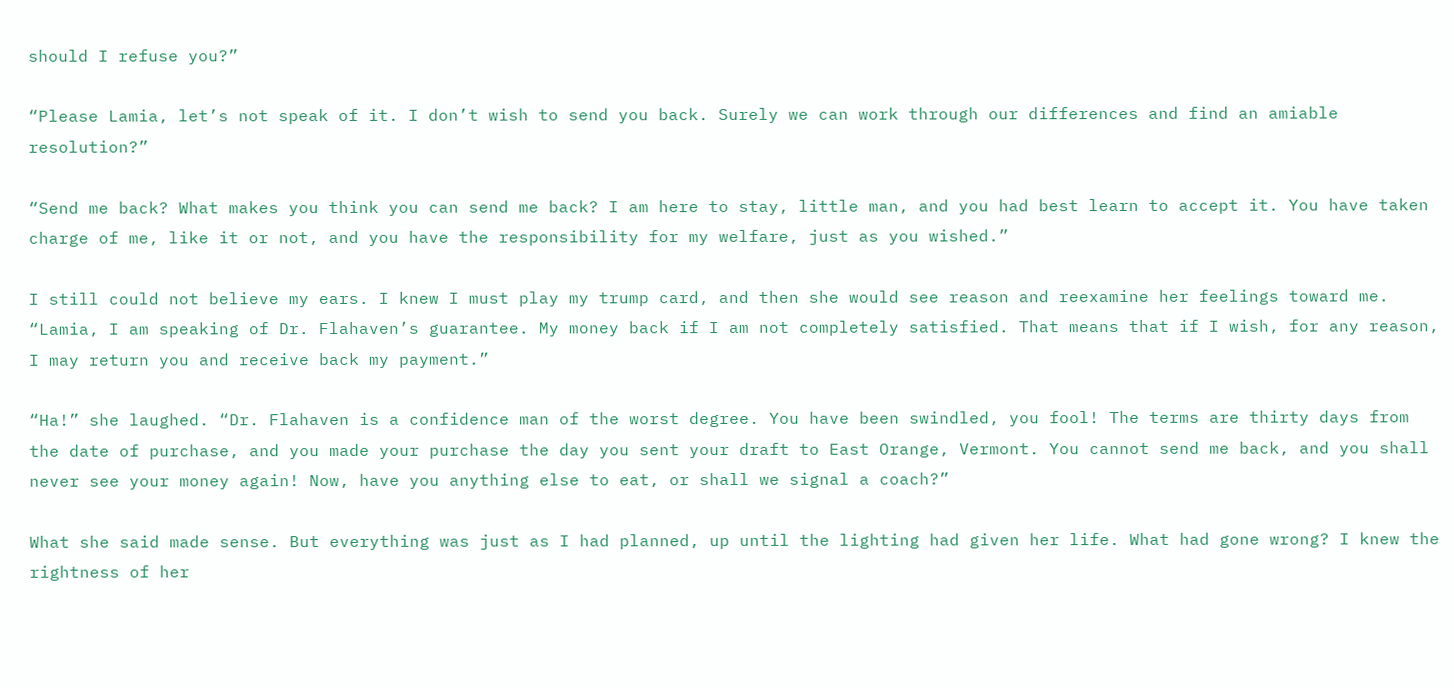should I refuse you?”

“Please Lamia, let’s not speak of it. I don’t wish to send you back. Surely we can work through our differences and find an amiable resolution?”

“Send me back? What makes you think you can send me back? I am here to stay, little man, and you had best learn to accept it. You have taken charge of me, like it or not, and you have the responsibility for my welfare, just as you wished.”

I still could not believe my ears. I knew I must play my trump card, and then she would see reason and reexamine her feelings toward me. “Lamia, I am speaking of Dr. Flahaven’s guarantee. My money back if I am not completely satisfied. That means that if I wish, for any reason, I may return you and receive back my payment.”

“Ha!” she laughed. “Dr. Flahaven is a confidence man of the worst degree. You have been swindled, you fool! The terms are thirty days from the date of purchase, and you made your purchase the day you sent your draft to East Orange, Vermont. You cannot send me back, and you shall never see your money again! Now, have you anything else to eat, or shall we signal a coach?”

What she said made sense. But everything was just as I had planned, up until the lighting had given her life. What had gone wrong? I knew the rightness of her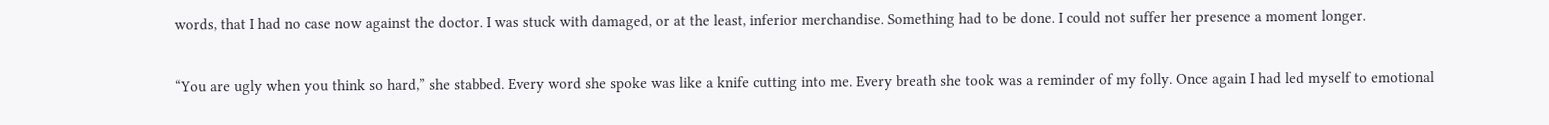words, that I had no case now against the doctor. I was stuck with damaged, or at the least, inferior merchandise. Something had to be done. I could not suffer her presence a moment longer.

“You are ugly when you think so hard,” she stabbed. Every word she spoke was like a knife cutting into me. Every breath she took was a reminder of my folly. Once again I had led myself to emotional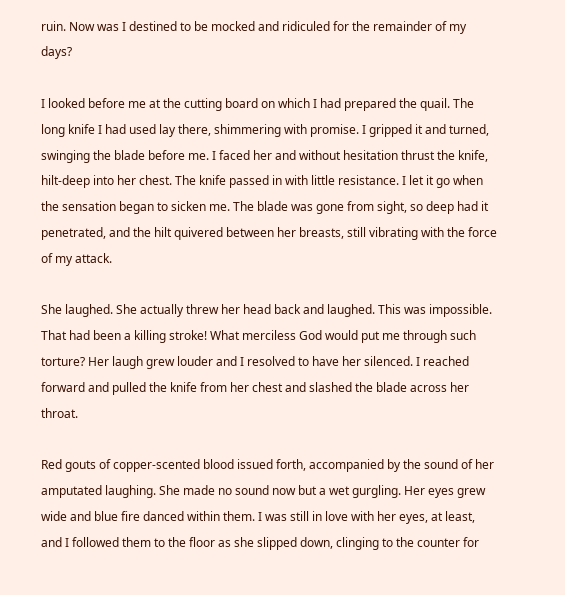ruin. Now was I destined to be mocked and ridiculed for the remainder of my days?

I looked before me at the cutting board on which I had prepared the quail. The long knife I had used lay there, shimmering with promise. I gripped it and turned, swinging the blade before me. I faced her and without hesitation thrust the knife, hilt-deep into her chest. The knife passed in with little resistance. I let it go when the sensation began to sicken me. The blade was gone from sight, so deep had it penetrated, and the hilt quivered between her breasts, still vibrating with the force of my attack.

She laughed. She actually threw her head back and laughed. This was impossible. That had been a killing stroke! What merciless God would put me through such torture? Her laugh grew louder and I resolved to have her silenced. I reached forward and pulled the knife from her chest and slashed the blade across her throat.

Red gouts of copper-scented blood issued forth, accompanied by the sound of her amputated laughing. She made no sound now but a wet gurgling. Her eyes grew wide and blue fire danced within them. I was still in love with her eyes, at least, and I followed them to the floor as she slipped down, clinging to the counter for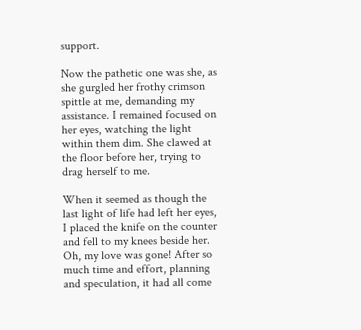support.

Now the pathetic one was she, as she gurgled her frothy crimson spittle at me, demanding my assistance. I remained focused on her eyes, watching the light within them dim. She clawed at the floor before her, trying to drag herself to me.

When it seemed as though the last light of life had left her eyes, I placed the knife on the counter and fell to my knees beside her. Oh, my love was gone! After so much time and effort, planning and speculation, it had all come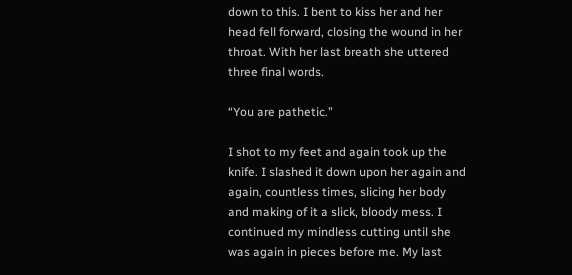down to this. I bent to kiss her and her head fell forward, closing the wound in her throat. With her last breath she uttered three final words.

“You are pathetic.”

I shot to my feet and again took up the knife. I slashed it down upon her again and again, countless times, slicing her body and making of it a slick, bloody mess. I continued my mindless cutting until she was again in pieces before me. My last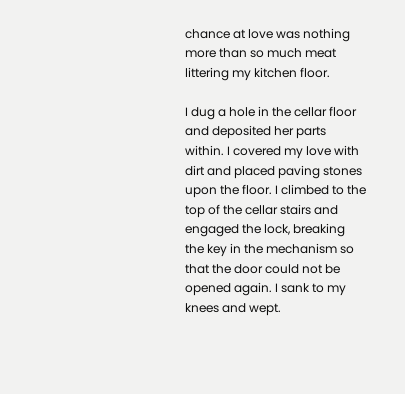chance at love was nothing more than so much meat littering my kitchen floor.

I dug a hole in the cellar floor and deposited her parts within. I covered my love with dirt and placed paving stones upon the floor. I climbed to the top of the cellar stairs and engaged the lock, breaking the key in the mechanism so that the door could not be opened again. I sank to my knees and wept.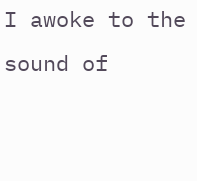I awoke to the sound of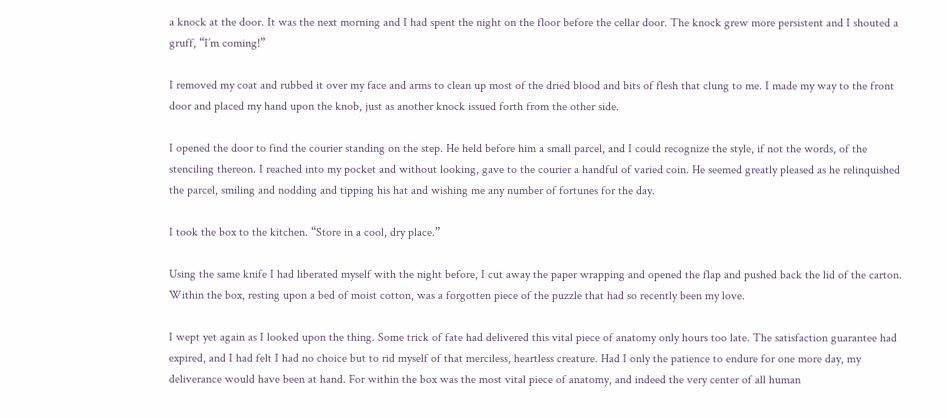a knock at the door. It was the next morning and I had spent the night on the floor before the cellar door. The knock grew more persistent and I shouted a gruff, “I’m coming!”

I removed my coat and rubbed it over my face and arms to clean up most of the dried blood and bits of flesh that clung to me. I made my way to the front door and placed my hand upon the knob, just as another knock issued forth from the other side.

I opened the door to find the courier standing on the step. He held before him a small parcel, and I could recognize the style, if not the words, of the stenciling thereon. I reached into my pocket and without looking, gave to the courier a handful of varied coin. He seemed greatly pleased as he relinquished the parcel, smiling and nodding and tipping his hat and wishing me any number of fortunes for the day.

I took the box to the kitchen. “Store in a cool, dry place.”

Using the same knife I had liberated myself with the night before, I cut away the paper wrapping and opened the flap and pushed back the lid of the carton. Within the box, resting upon a bed of moist cotton, was a forgotten piece of the puzzle that had so recently been my love.

I wept yet again as I looked upon the thing. Some trick of fate had delivered this vital piece of anatomy only hours too late. The satisfaction guarantee had expired, and I had felt I had no choice but to rid myself of that merciless, heartless creature. Had I only the patience to endure for one more day, my deliverance would have been at hand. For within the box was the most vital piece of anatomy, and indeed the very center of all human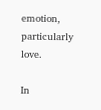emotion, particularly love.

In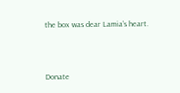the box was dear Lamia’s heart.




Donate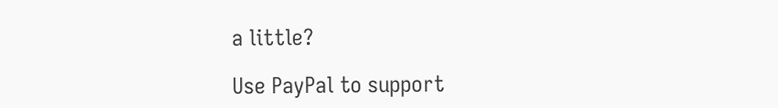a little?

Use PayPal to support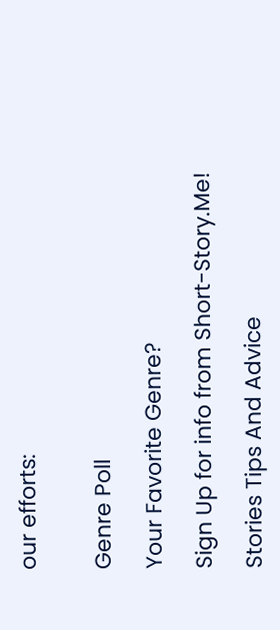our efforts:


Genre Poll

Your Favorite Genre?

Sign Up for info from Short-Story.Me!

Stories Tips And Advice